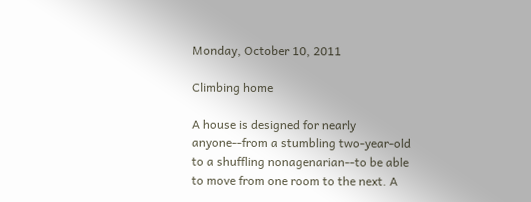Monday, October 10, 2011

Climbing home

A house is designed for nearly anyone--from a stumbling two-year-old to a shuffling nonagenarian--to be able to move from one room to the next. A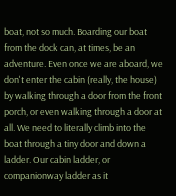boat, not so much. Boarding our boat from the dock can, at times, be an adventure. Even once we are aboard, we don't enter the cabin (really, the house) by walking through a door from the front porch, or even walking through a door at all. We need to literally climb into the boat through a tiny door and down a ladder. Our cabin ladder, or companionway ladder as it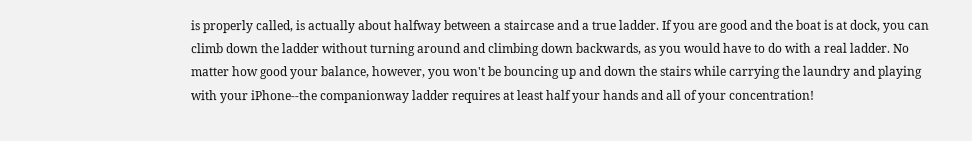is properly called, is actually about halfway between a staircase and a true ladder. If you are good and the boat is at dock, you can climb down the ladder without turning around and climbing down backwards, as you would have to do with a real ladder. No matter how good your balance, however, you won't be bouncing up and down the stairs while carrying the laundry and playing with your iPhone--the companionway ladder requires at least half your hands and all of your concentration!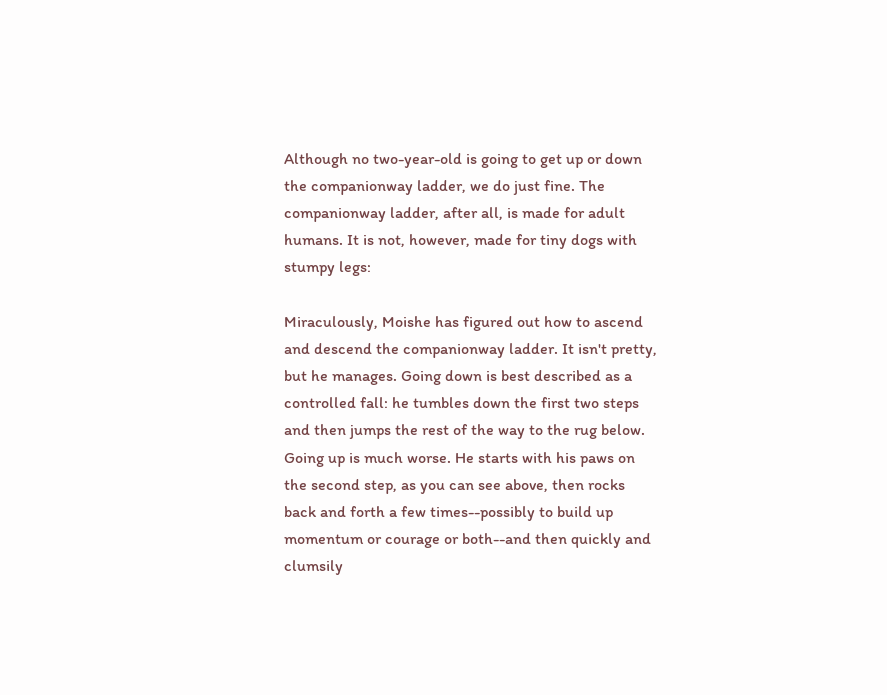Although no two-year-old is going to get up or down the companionway ladder, we do just fine. The companionway ladder, after all, is made for adult humans. It is not, however, made for tiny dogs with stumpy legs:

Miraculously, Moishe has figured out how to ascend and descend the companionway ladder. It isn't pretty, but he manages. Going down is best described as a controlled fall: he tumbles down the first two steps and then jumps the rest of the way to the rug below. Going up is much worse. He starts with his paws on the second step, as you can see above, then rocks back and forth a few times--possibly to build up momentum or courage or both--and then quickly and clumsily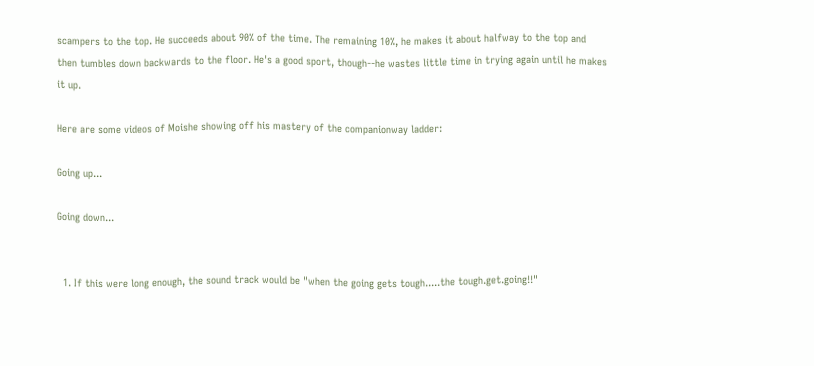scampers to the top. He succeeds about 90% of the time. The remaining 10%, he makes it about halfway to the top and then tumbles down backwards to the floor. He's a good sport, though--he wastes little time in trying again until he makes it up.

Here are some videos of Moishe showing off his mastery of the companionway ladder:

Going up...

Going down...


  1. If this were long enough, the sound track would be "when the going gets tough.....the tough.get.going!!"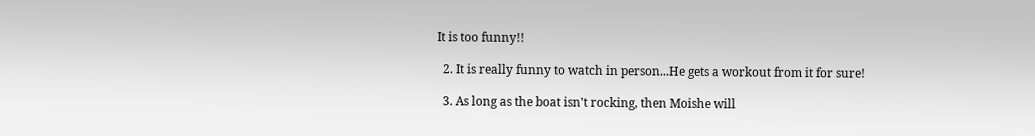It is too funny!!

  2. It is really funny to watch in person...He gets a workout from it for sure!

  3. As long as the boat isn't rocking, then Moishe will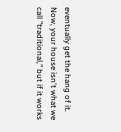eventually get the hang of it. Now, your house isn't what we call "traditional," but if it works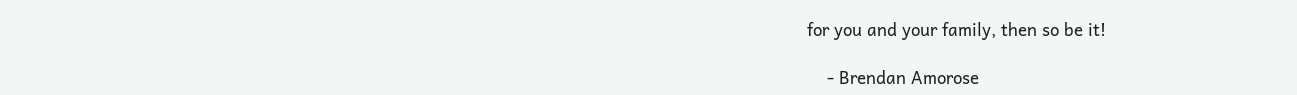for you and your family, then so be it!

    - Brendan Amorose